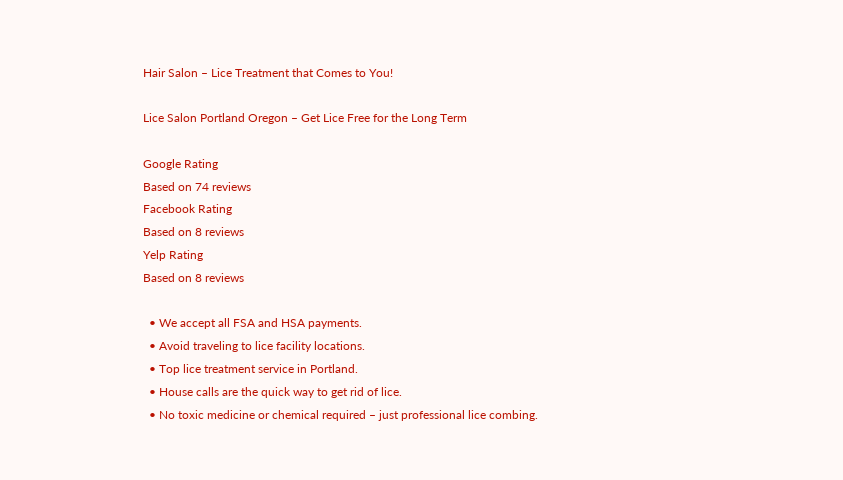Hair Salon – Lice Treatment that Comes to You!

Lice Salon Portland Oregon – Get Lice Free for the Long Term

Google Rating
Based on 74 reviews
Facebook Rating
Based on 8 reviews
Yelp Rating
Based on 8 reviews

  • We accept all FSA and HSA payments.
  • Avoid traveling to lice facility locations.
  • Top lice treatment service in Portland.
  • House calls are the quick way to get rid of lice.
  • No toxic medicine or chemical required – just professional lice combing.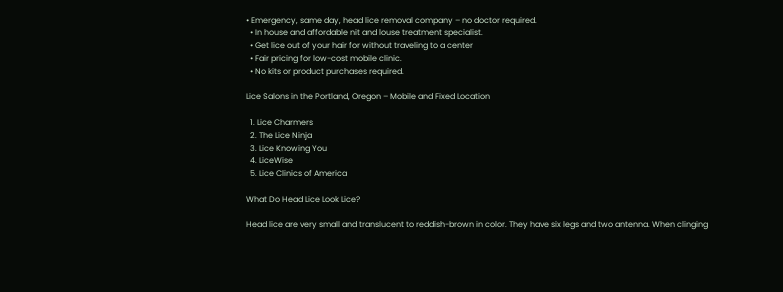• Emergency, same day, head lice removal company – no doctor required.
  • In house and affordable nit and louse treatment specialist.
  • Get lice out of your hair for without traveling to a center
  • Fair pricing for low-cost mobile clinic.
  • No kits or product purchases required.

Lice Salons in the Portland, Oregon – Mobile and Fixed Location

  1. Lice Charmers
  2. The Lice Ninja
  3. Lice Knowing You
  4. LiceWise
  5. Lice Clinics of America

What Do Head Lice Look Lice?

Head lice are very small and translucent to reddish-brown in color. They have six legs and two antenna. When clinging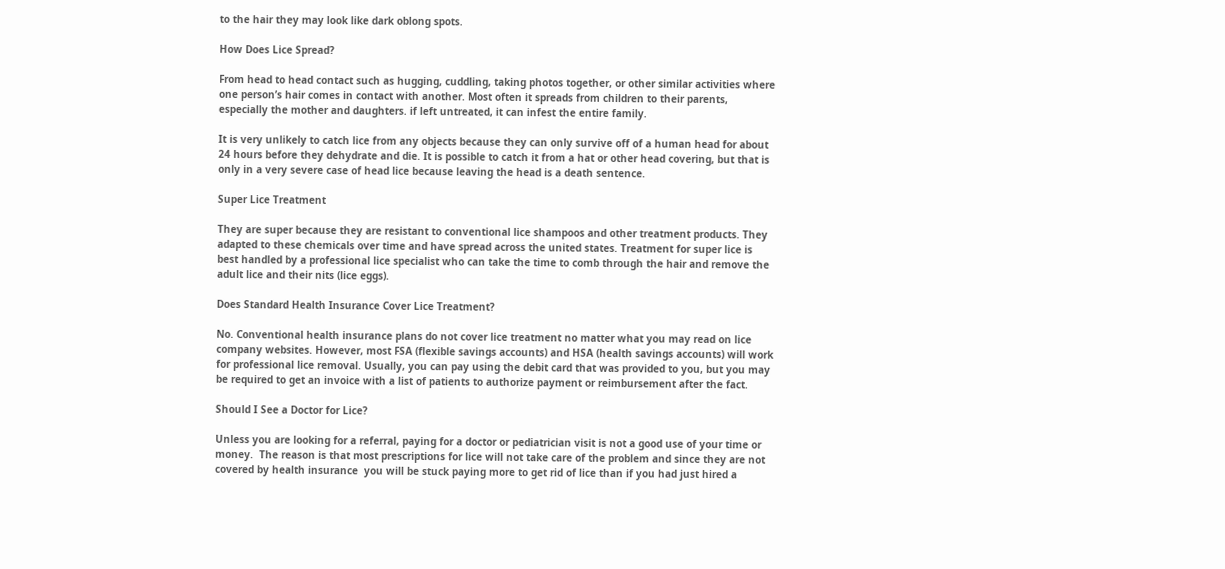to the hair they may look like dark oblong spots.

How Does Lice Spread?

From head to head contact such as hugging, cuddling, taking photos together, or other similar activities where one person’s hair comes in contact with another. Most often it spreads from children to their parents, especially the mother and daughters. if left untreated, it can infest the entire family.

It is very unlikely to catch lice from any objects because they can only survive off of a human head for about 24 hours before they dehydrate and die. It is possible to catch it from a hat or other head covering, but that is only in a very severe case of head lice because leaving the head is a death sentence.

Super Lice Treatment

They are super because they are resistant to conventional lice shampoos and other treatment products. They adapted to these chemicals over time and have spread across the united states. Treatment for super lice is best handled by a professional lice specialist who can take the time to comb through the hair and remove the adult lice and their nits (lice eggs).

Does Standard Health Insurance Cover Lice Treatment?

No. Conventional health insurance plans do not cover lice treatment no matter what you may read on lice company websites. However, most FSA (flexible savings accounts) and HSA (health savings accounts) will work for professional lice removal. Usually, you can pay using the debit card that was provided to you, but you may be required to get an invoice with a list of patients to authorize payment or reimbursement after the fact.

Should I See a Doctor for Lice?

Unless you are looking for a referral, paying for a doctor or pediatrician visit is not a good use of your time or money.  The reason is that most prescriptions for lice will not take care of the problem and since they are not covered by health insurance  you will be stuck paying more to get rid of lice than if you had just hired a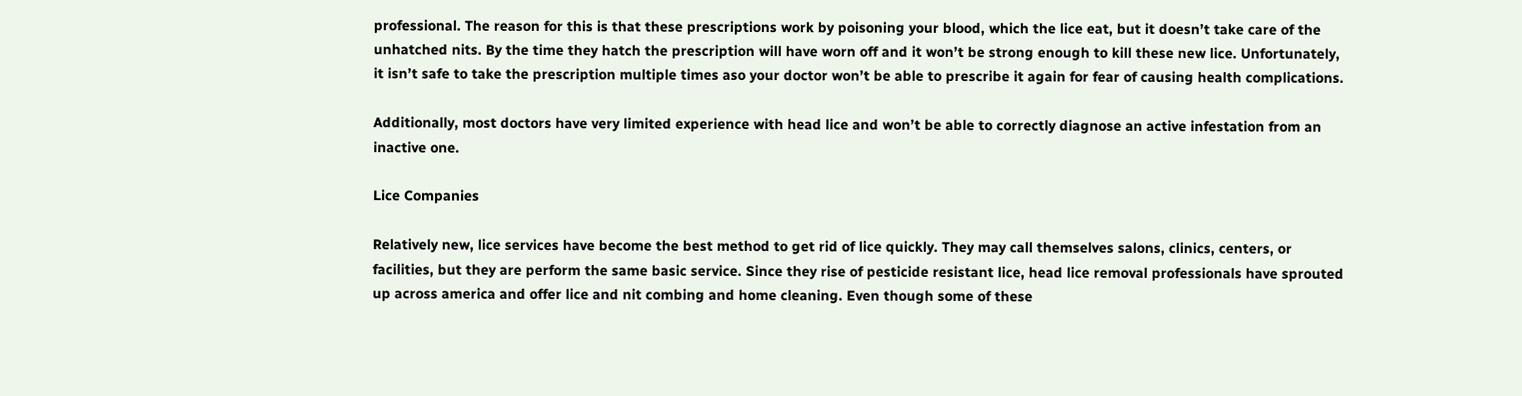professional. The reason for this is that these prescriptions work by poisoning your blood, which the lice eat, but it doesn’t take care of the unhatched nits. By the time they hatch the prescription will have worn off and it won’t be strong enough to kill these new lice. Unfortunately, it isn’t safe to take the prescription multiple times aso your doctor won’t be able to prescribe it again for fear of causing health complications.

Additionally, most doctors have very limited experience with head lice and won’t be able to correctly diagnose an active infestation from an inactive one.

Lice Companies

Relatively new, lice services have become the best method to get rid of lice quickly. They may call themselves salons, clinics, centers, or facilities, but they are perform the same basic service. Since they rise of pesticide resistant lice, head lice removal professionals have sprouted up across america and offer lice and nit combing and home cleaning. Even though some of these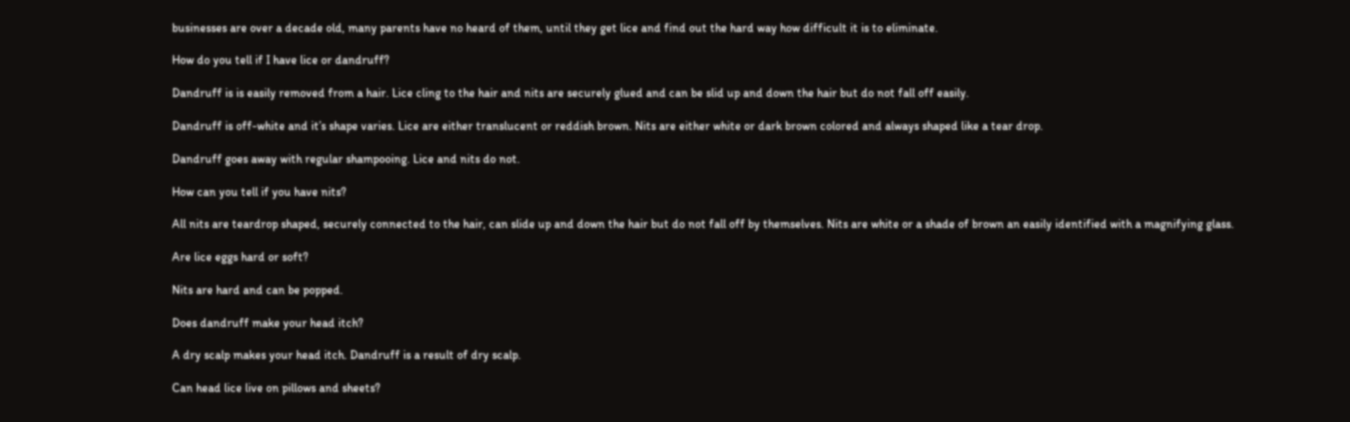businesses are over a decade old, many parents have no heard of them, until they get lice and find out the hard way how difficult it is to eliminate.

How do you tell if I have lice or dandruff?

Dandruff is is easily removed from a hair. Lice cling to the hair and nits are securely glued and can be slid up and down the hair but do not fall off easily.

Dandruff is off-white and it’s shape varies. Lice are either translucent or reddish brown. Nits are either white or dark brown colored and always shaped like a tear drop.

Dandruff goes away with regular shampooing. Lice and nits do not.

How can you tell if you have nits?

All nits are teardrop shaped, securely connected to the hair, can slide up and down the hair but do not fall off by themselves. Nits are white or a shade of brown an easily identified with a magnifying glass.

Are lice eggs hard or soft?

Nits are hard and can be popped.

Does dandruff make your head itch?

A dry scalp makes your head itch. Dandruff is a result of dry scalp.

Can head lice live on pillows and sheets?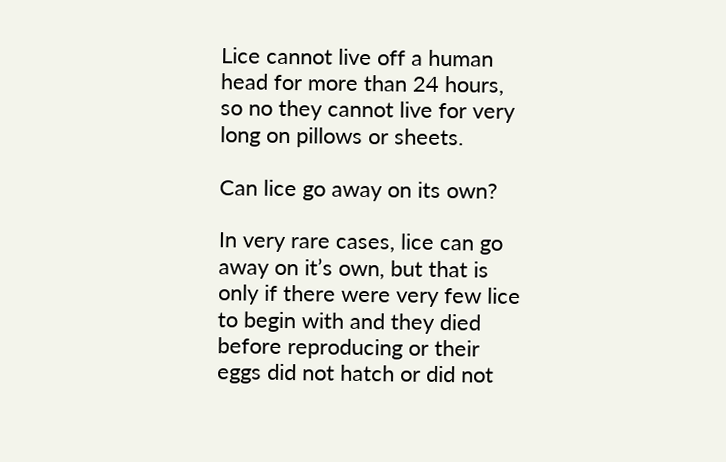Lice cannot live off a human head for more than 24 hours, so no they cannot live for very long on pillows or sheets.

Can lice go away on its own?

In very rare cases, lice can go away on it’s own, but that is only if there were very few lice to begin with and they died before reproducing or their eggs did not hatch or did not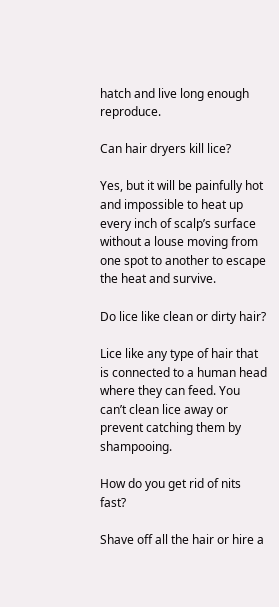hatch and live long enough reproduce.

Can hair dryers kill lice?

Yes, but it will be painfully hot and impossible to heat up every inch of scalp’s surface without a louse moving from one spot to another to escape the heat and survive.

Do lice like clean or dirty hair?

Lice like any type of hair that is connected to a human head where they can feed. You can’t clean lice away or prevent catching them by shampooing.

How do you get rid of nits fast?

Shave off all the hair or hire a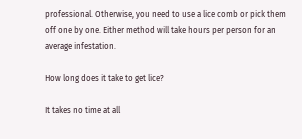professional. Otherwise, you need to use a lice comb or pick them off one by one. Either method will take hours per person for an average infestation.

How long does it take to get lice?

It takes no time at all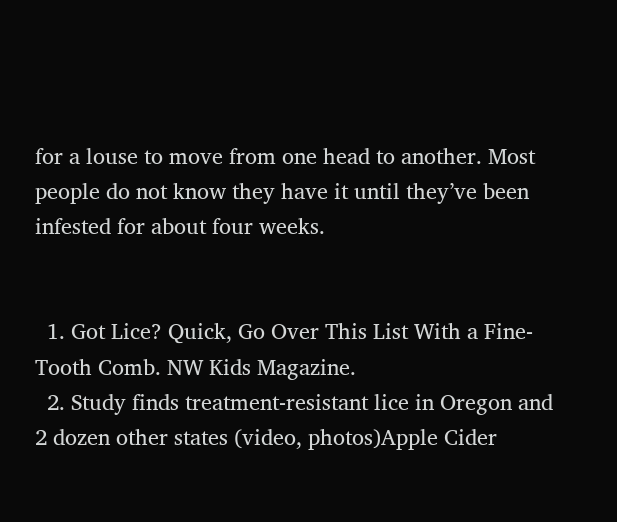for a louse to move from one head to another. Most people do not know they have it until they’ve been infested for about four weeks.


  1. Got Lice? Quick, Go Over This List With a Fine-Tooth Comb. NW Kids Magazine.
  2. Study finds treatment-resistant lice in Oregon and 2 dozen other states (video, photos)Apple Cider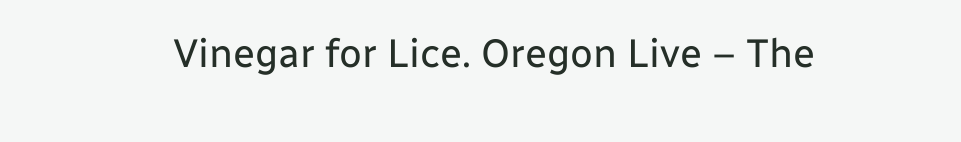Vinegar for Lice. Oregon Live – The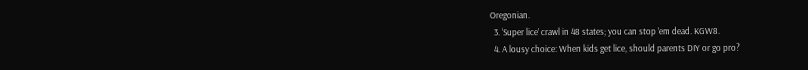Oregonian.
  3. ‘Super lice’ crawl in 48 states; you can stop ’em dead. KGW8.
  4. A lousy choice: When kids get lice, should parents DIY or go pro?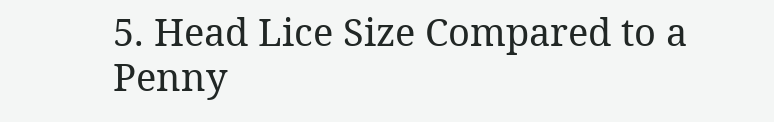5. Head Lice Size Compared to a Penny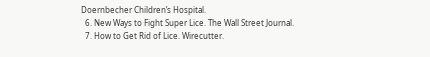Doernbecher Children’s Hospital.
  6. New Ways to Fight Super Lice. The Wall Street Journal.
  7. How to Get Rid of Lice. Wirecutter.